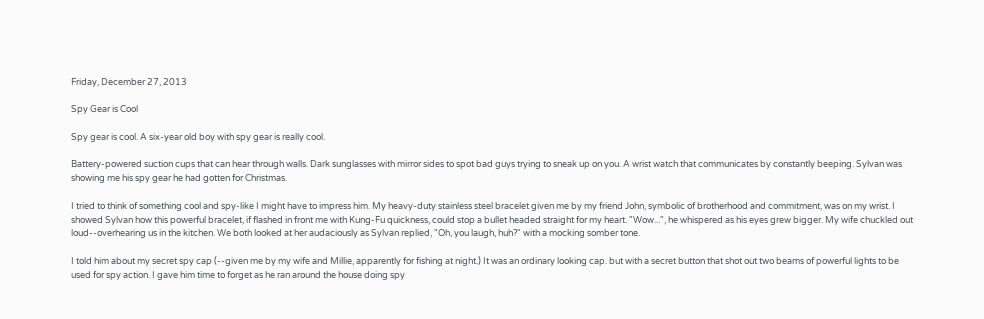Friday, December 27, 2013

Spy Gear is Cool

Spy gear is cool. A six-year old boy with spy gear is really cool.

Battery-powered suction cups that can hear through walls. Dark sunglasses with mirror sides to spot bad guys trying to sneak up on you. A wrist watch that communicates by constantly beeping. Sylvan was showing me his spy gear he had gotten for Christmas.

I tried to think of something cool and spy-like I might have to impress him. My heavy-duty stainless steel bracelet given me by my friend John, symbolic of brotherhood and commitment, was on my wrist. I showed Sylvan how this powerful bracelet, if flashed in front me with Kung-Fu quickness, could stop a bullet headed straight for my heart. "Wow...", he whispered as his eyes grew bigger. My wife chuckled out loud--overhearing us in the kitchen. We both looked at her audaciously as Sylvan replied, "Oh, you laugh, huh?" with a mocking somber tone.

I told him about my secret spy cap (--given me by my wife and Millie, apparently for fishing at night.) It was an ordinary looking cap. but with a secret button that shot out two beams of powerful lights to be used for spy action. I gave him time to forget as he ran around the house doing spy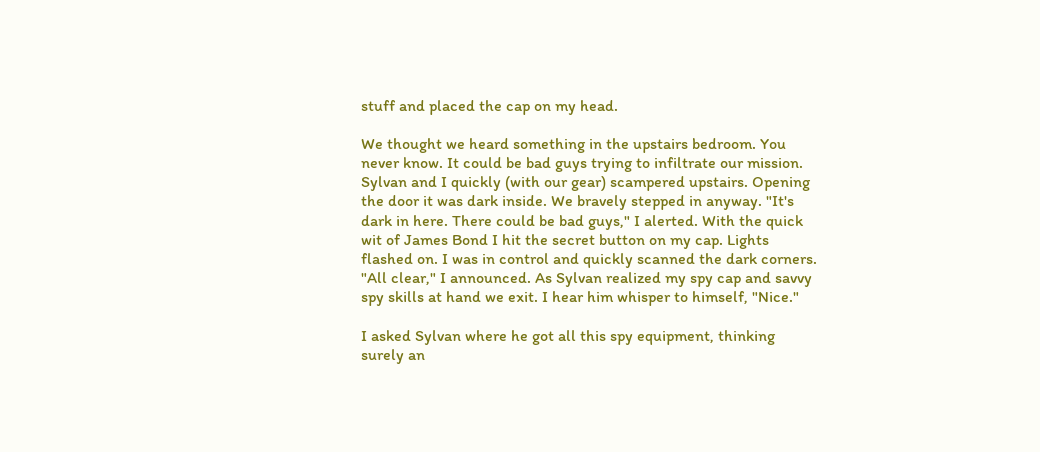stuff and placed the cap on my head.

We thought we heard something in the upstairs bedroom. You never know. It could be bad guys trying to infiltrate our mission. Sylvan and I quickly (with our gear) scampered upstairs. Opening the door it was dark inside. We bravely stepped in anyway. "It's dark in here. There could be bad guys," I alerted. With the quick wit of James Bond I hit the secret button on my cap. Lights flashed on. I was in control and quickly scanned the dark corners. "All clear," I announced. As Sylvan realized my spy cap and savvy spy skills at hand we exit. I hear him whisper to himself, "Nice."

I asked Sylvan where he got all this spy equipment, thinking surely an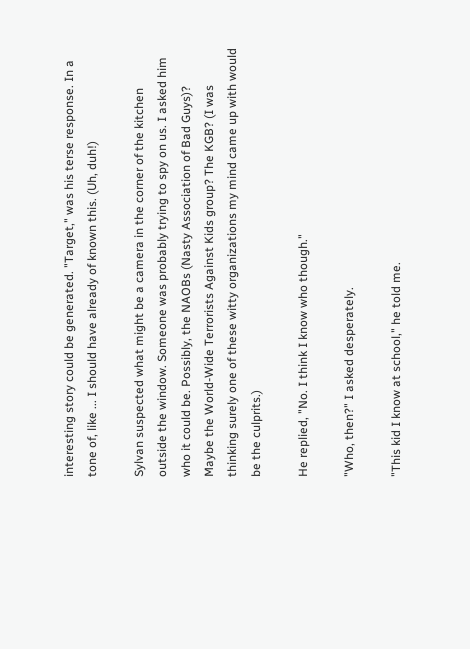interesting story could be generated. "Target," was his terse response. In a tone of, like ... I should have already of known this. (Uh, duh!)

Sylvan suspected what might be a camera in the corner of the kitchen outside the window. Someone was probably trying to spy on us. I asked him who it could be. Possibly, the NAOBs (Nasty Association of Bad Guys)? Maybe the World-Wide Terrorists Against Kids group? The KGB? (I was thinking surely one of these witty organizations my mind came up with would be the culprits.)

He replied, "No. I think I know who though."

"Who, then?" I asked desperately.

"This kid I know at school," he told me.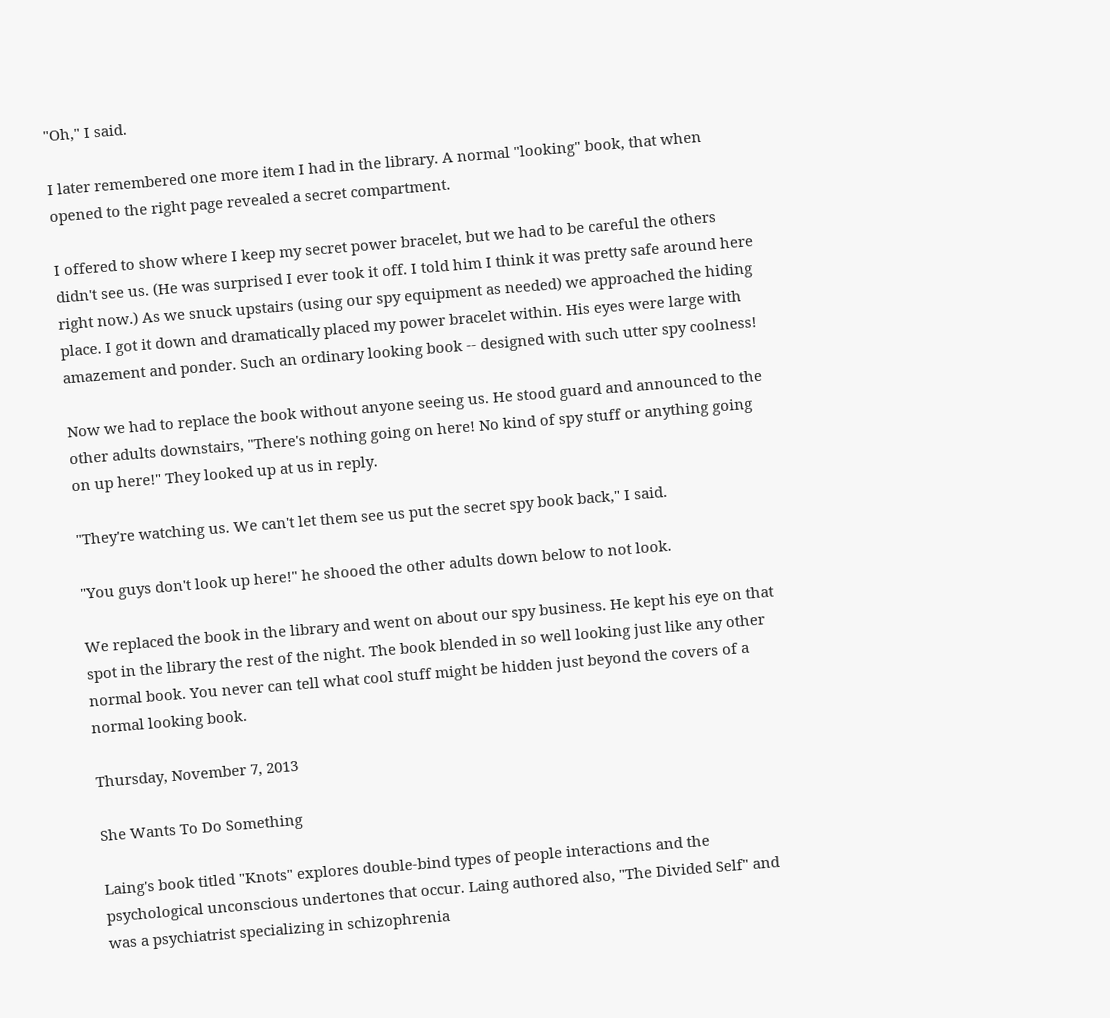"Oh," I said.

I later remembered one more item I had in the library. A normal "looking" book, that when opened to the right page revealed a secret compartment.

I offered to show where I keep my secret power bracelet, but we had to be careful the others didn't see us. (He was surprised I ever took it off. I told him I think it was pretty safe around here right now.) As we snuck upstairs (using our spy equipment as needed) we approached the hiding place. I got it down and dramatically placed my power bracelet within. His eyes were large with amazement and ponder. Such an ordinary looking book -- designed with such utter spy coolness!

Now we had to replace the book without anyone seeing us. He stood guard and announced to the other adults downstairs, "There's nothing going on here! No kind of spy stuff or anything going on up here!" They looked up at us in reply.

"They're watching us. We can't let them see us put the secret spy book back," I said.

"You guys don't look up here!" he shooed the other adults down below to not look.

We replaced the book in the library and went on about our spy business. He kept his eye on that spot in the library the rest of the night. The book blended in so well looking just like any other normal book. You never can tell what cool stuff might be hidden just beyond the covers of a normal looking book.

Thursday, November 7, 2013

She Wants To Do Something

Laing's book titled "Knots" explores double-bind types of people interactions and the psychological unconscious undertones that occur. Laing authored also, "The Divided Self" and was a psychiatrist specializing in schizophrenia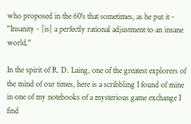who proposed in the 60's that sometimes, as he put it -  "Insanity - [is] a perfectly rational adjustment to an insane world."

In the spirit of R. D. Laing, one of the greatest explorers of the mind of our times, here is a scribbling I found of mine in one of my notebooks of a mysterious game exchange I find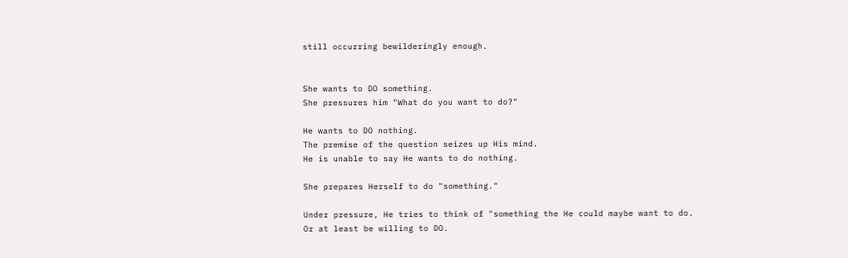still occurring bewilderingly enough.


She wants to DO something.
She pressures him "What do you want to do?"

He wants to DO nothing.
The premise of the question seizes up His mind.
He is unable to say He wants to do nothing.

She prepares Herself to do "something."

Under pressure, He tries to think of "something the He could maybe want to do.
Or at least be willing to DO.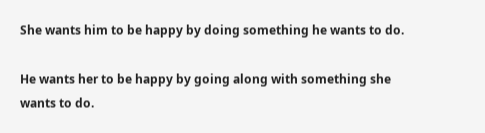She wants him to be happy by doing something he wants to do.

He wants her to be happy by going along with something she wants to do.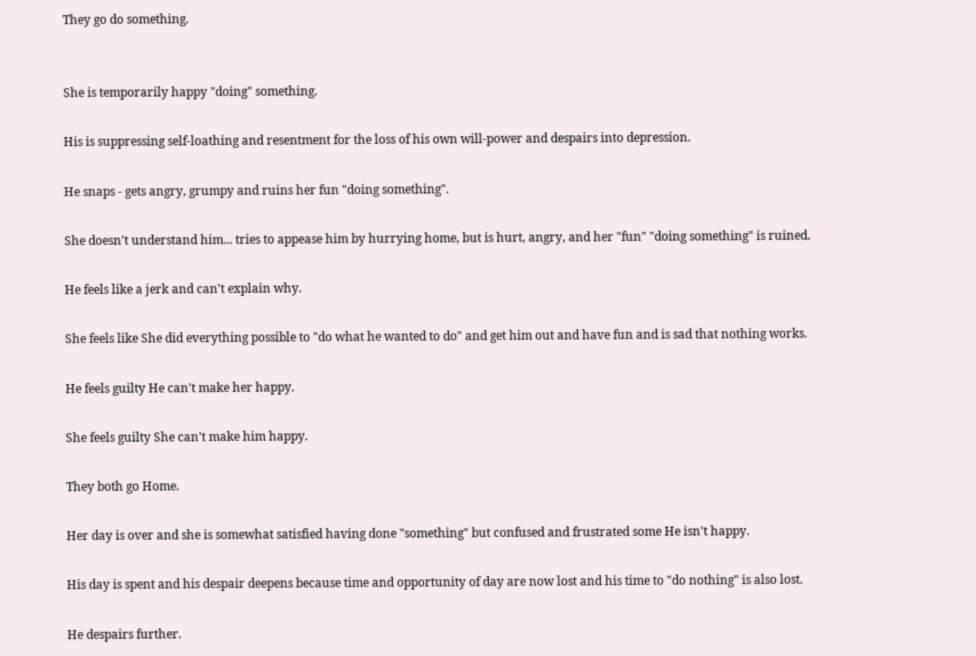They go do something.


She is temporarily happy "doing" something.

His is suppressing self-loathing and resentment for the loss of his own will-power and despairs into depression.

He snaps - gets angry, grumpy and ruins her fun "doing something".

She doesn't understand him... tries to appease him by hurrying home, but is hurt, angry, and her "fun" "doing something" is ruined.

He feels like a jerk and can't explain why.

She feels like She did everything possible to "do what he wanted to do" and get him out and have fun and is sad that nothing works.

He feels guilty He can't make her happy.

She feels guilty She can't make him happy.

They both go Home.

Her day is over and she is somewhat satisfied having done "something" but confused and frustrated some He isn't happy.

His day is spent and his despair deepens because time and opportunity of day are now lost and his time to "do nothing" is also lost.

He despairs further.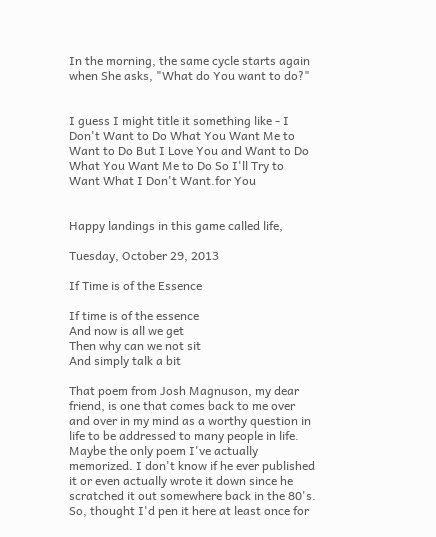In the morning, the same cycle starts again when She asks, "What do You want to do?"


I guess I might title it something like - I Don't Want to Do What You Want Me to Want to Do But I Love You and Want to Do What You Want Me to Do So I'll Try to Want What I Don't Want.for You


Happy landings in this game called life,

Tuesday, October 29, 2013

If Time is of the Essence

If time is of the essence
And now is all we get
Then why can we not sit
And simply talk a bit

That poem from Josh Magnuson, my dear friend, is one that comes back to me over and over in my mind as a worthy question in life to be addressed to many people in life. Maybe the only poem I've actually memorized. I don't know if he ever published it or even actually wrote it down since he scratched it out somewhere back in the 80's. So, thought I'd pen it here at least once for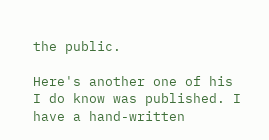the public.

Here's another one of his I do know was published. I have a hand-written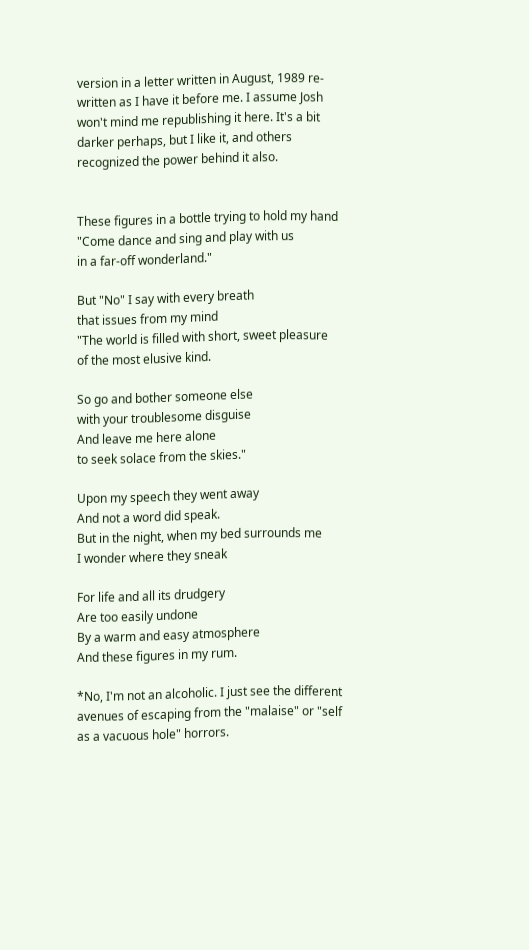version in a letter written in August, 1989 re-written as I have it before me. I assume Josh won't mind me republishing it here. It's a bit darker perhaps, but I like it, and others recognized the power behind it also.


These figures in a bottle trying to hold my hand
"Come dance and sing and play with us
in a far-off wonderland."

But "No" I say with every breath
that issues from my mind
"The world is filled with short, sweet pleasure
of the most elusive kind.

So go and bother someone else
with your troublesome disguise
And leave me here alone
to seek solace from the skies."

Upon my speech they went away
And not a word did speak.
But in the night, when my bed surrounds me
I wonder where they sneak

For life and all its drudgery
Are too easily undone
By a warm and easy atmosphere
And these figures in my rum.

*No, I'm not an alcoholic. I just see the different avenues of escaping from the "malaise" or "self as a vacuous hole" horrors.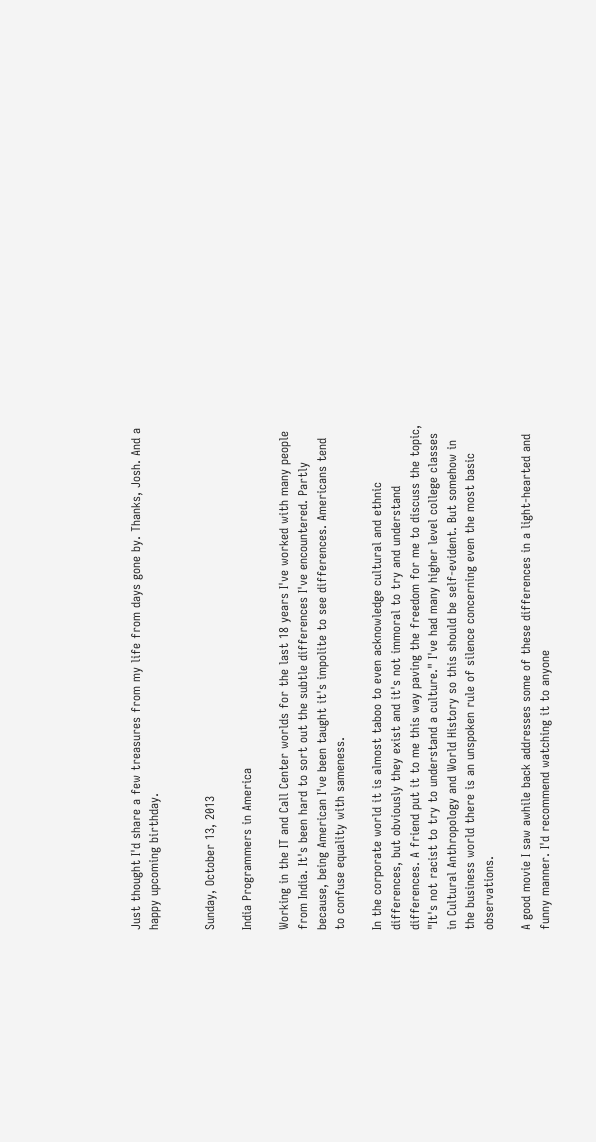Just thought I'd share a few treasures from my life from days gone by. Thanks, Josh. And a happy upcoming birthday.


Sunday, October 13, 2013

India Programmers in America

Working in the IT and Call Center worlds for the last 18 years I've worked with many people from India. It's been hard to sort out the subtle differences I've encountered. Partly because, being American I've been taught it's impolite to see differences. Americans tend to confuse equality with sameness.

In the corporate world it is almost taboo to even acknowledge cultural and ethnic differences, but obviously they exist and it's not immoral to try and understand differences. A friend put it to me this way paving the freedom for me to discuss the topic, "It's not racist to try to understand a culture." I've had many higher level college classes in Cultural Anthropology and World History so this should be self-evident. But somehow in the business world there is an unspoken rule of silence concerning even the most basic observations.

A good movie I saw awhile back addresses some of these differences in a light-hearted and funny manner. I'd recommend watching it to anyone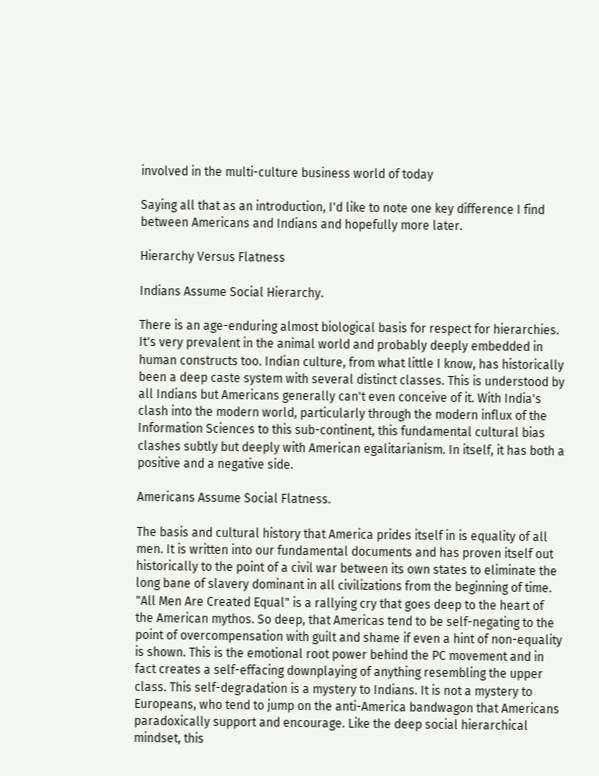involved in the multi-culture business world of today

Saying all that as an introduction, I'd like to note one key difference I find between Americans and Indians and hopefully more later.

Hierarchy Versus Flatness

Indians Assume Social Hierarchy.

There is an age-enduring almost biological basis for respect for hierarchies. It's very prevalent in the animal world and probably deeply embedded in human constructs too. Indian culture, from what little I know, has historically been a deep caste system with several distinct classes. This is understood by all Indians but Americans generally can't even conceive of it. With India's clash into the modern world, particularly through the modern influx of the Information Sciences to this sub-continent, this fundamental cultural bias clashes subtly but deeply with American egalitarianism. In itself, it has both a positive and a negative side.

Americans Assume Social Flatness.

The basis and cultural history that America prides itself in is equality of all men. It is written into our fundamental documents and has proven itself out historically to the point of a civil war between its own states to eliminate the long bane of slavery dominant in all civilizations from the beginning of time. "All Men Are Created Equal" is a rallying cry that goes deep to the heart of the American mythos. So deep, that Americas tend to be self-negating to the point of overcompensation with guilt and shame if even a hint of non-equality is shown. This is the emotional root power behind the PC movement and in fact creates a self-effacing downplaying of anything resembling the upper class. This self-degradation is a mystery to Indians. It is not a mystery to Europeans, who tend to jump on the anti-America bandwagon that Americans paradoxically support and encourage. Like the deep social hierarchical mindset, this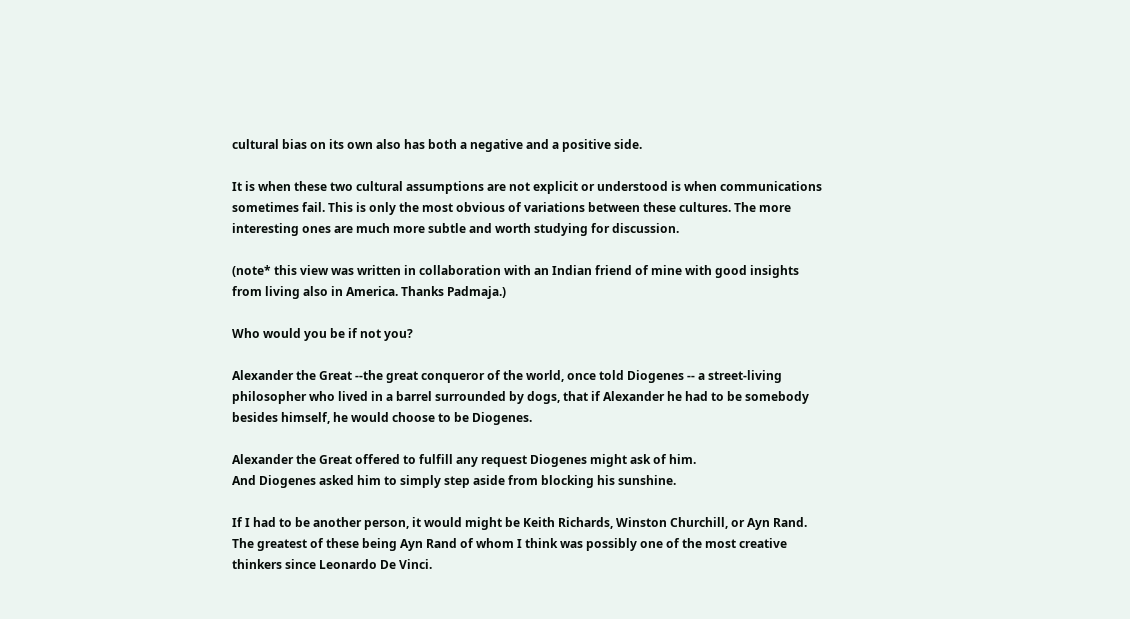cultural bias on its own also has both a negative and a positive side.

It is when these two cultural assumptions are not explicit or understood is when communications sometimes fail. This is only the most obvious of variations between these cultures. The more interesting ones are much more subtle and worth studying for discussion.

(note* this view was written in collaboration with an Indian friend of mine with good insights from living also in America. Thanks Padmaja.)

Who would you be if not you?

Alexander the Great --the great conqueror of the world, once told Diogenes -- a street-living philosopher who lived in a barrel surrounded by dogs, that if Alexander he had to be somebody besides himself, he would choose to be Diogenes.

Alexander the Great offered to fulfill any request Diogenes might ask of him.
And Diogenes asked him to simply step aside from blocking his sunshine.

If I had to be another person, it would might be Keith Richards, Winston Churchill, or Ayn Rand. The greatest of these being Ayn Rand of whom I think was possibly one of the most creative thinkers since Leonardo De Vinci.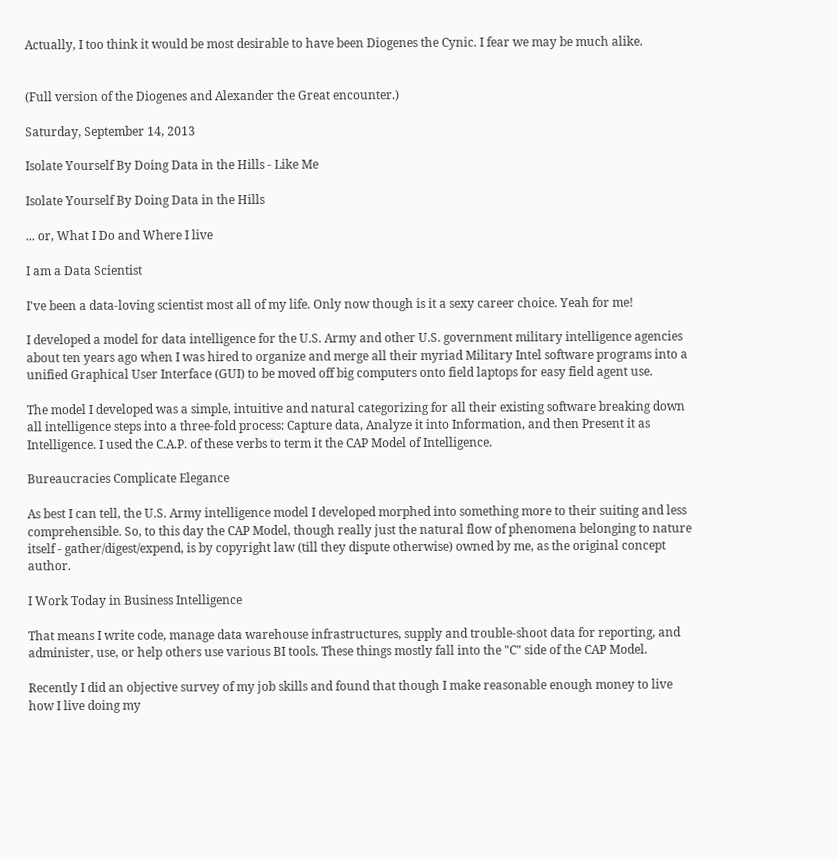Actually, I too think it would be most desirable to have been Diogenes the Cynic. I fear we may be much alike.


(Full version of the Diogenes and Alexander the Great encounter.)

Saturday, September 14, 2013

Isolate Yourself By Doing Data in the Hills - Like Me

Isolate Yourself By Doing Data in the Hills

... or, What I Do and Where I live

I am a Data Scientist

I've been a data-loving scientist most all of my life. Only now though is it a sexy career choice. Yeah for me!

I developed a model for data intelligence for the U.S. Army and other U.S. government military intelligence agencies about ten years ago when I was hired to organize and merge all their myriad Military Intel software programs into a unified Graphical User Interface (GUI) to be moved off big computers onto field laptops for easy field agent use.

The model I developed was a simple, intuitive and natural categorizing for all their existing software breaking down all intelligence steps into a three-fold process: Capture data, Analyze it into Information, and then Present it as Intelligence. I used the C.A.P. of these verbs to term it the CAP Model of Intelligence.

Bureaucracies Complicate Elegance

As best I can tell, the U.S. Army intelligence model I developed morphed into something more to their suiting and less comprehensible. So, to this day the CAP Model, though really just the natural flow of phenomena belonging to nature itself - gather/digest/expend, is by copyright law (till they dispute otherwise) owned by me, as the original concept author.

I Work Today in Business Intelligence

That means I write code, manage data warehouse infrastructures, supply and trouble-shoot data for reporting, and administer, use, or help others use various BI tools. These things mostly fall into the "C" side of the CAP Model.

Recently I did an objective survey of my job skills and found that though I make reasonable enough money to live how I live doing my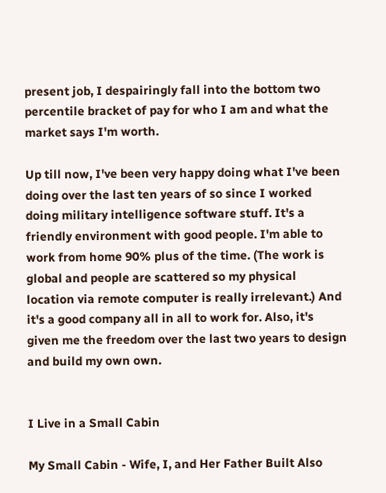present job, I despairingly fall into the bottom two percentile bracket of pay for who I am and what the market says I'm worth.

Up till now, I've been very happy doing what I've been doing over the last ten years of so since I worked doing military intelligence software stuff. It's a friendly environment with good people. I'm able to work from home 90% plus of the time. (The work is global and people are scattered so my physical location via remote computer is really irrelevant.) And it's a good company all in all to work for. Also, it's given me the freedom over the last two years to design and build my own own.


I Live in a Small Cabin

My Small Cabin - Wife, I, and Her Father Built Also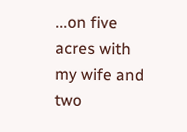...on five acres with my wife and two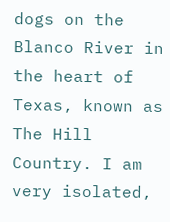dogs on the Blanco River in the heart of Texas, known as The Hill Country. I am very isolated,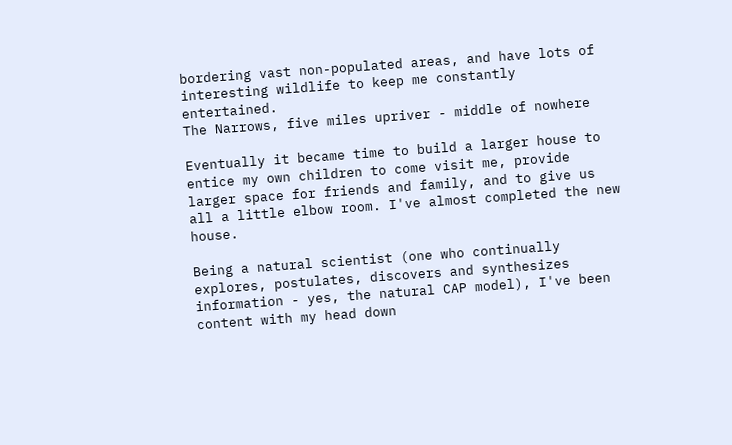bordering vast non-populated areas, and have lots of interesting wildlife to keep me constantly entertained.
The Narrows, five miles upriver - middle of nowhere

Eventually it became time to build a larger house to entice my own children to come visit me, provide larger space for friends and family, and to give us all a little elbow room. I've almost completed the new house.

Being a natural scientist (one who continually explores, postulates, discovers and synthesizes information - yes, the natural CAP model), I've been content with my head down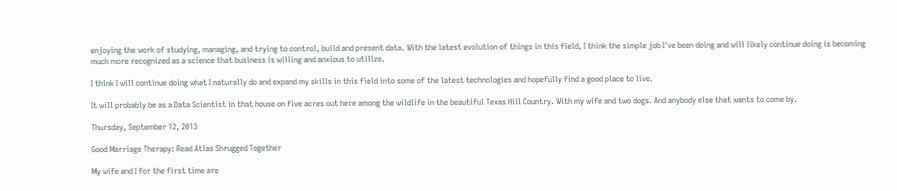enjoying the work of studying, managing, and trying to control, build and present data. With the latest evolution of things in this field, I think the simple job I've been doing and will likely continue doing is becoming much more recognized as a science that business is willing and anxious to utilize.

I think I will continue doing what I naturally do and expand my skills in this field into some of the latest technologies and hopefully find a good place to live.

It will probably be as a Data Scientist in that house on five acres out here among the wildlife in the beautiful Texas Hill Country. With my wife and two dogs. And anybody else that wants to come by.

Thursday, September 12, 2013

Good Marriage Therapy: Read Atlas Shrugged Together

My wife and I for the first time are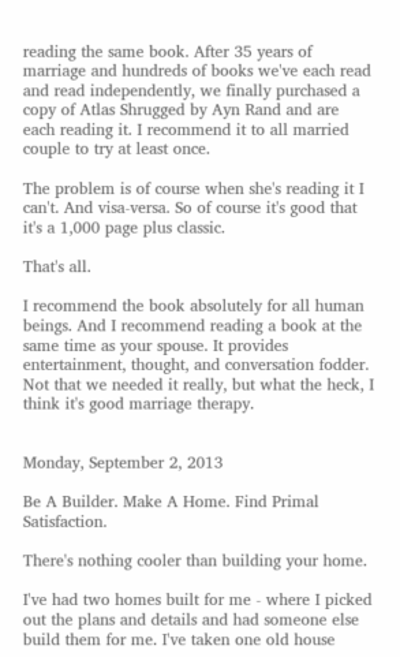reading the same book. After 35 years of marriage and hundreds of books we've each read and read independently, we finally purchased a copy of Atlas Shrugged by Ayn Rand and are each reading it. I recommend it to all married couple to try at least once.

The problem is of course when she's reading it I can't. And visa-versa. So of course it's good that it's a 1,000 page plus classic.

That's all.

I recommend the book absolutely for all human beings. And I recommend reading a book at the same time as your spouse. It provides entertainment, thought, and conversation fodder. Not that we needed it really, but what the heck, I think it's good marriage therapy.


Monday, September 2, 2013

Be A Builder. Make A Home. Find Primal Satisfaction.

There's nothing cooler than building your home.

I've had two homes built for me - where I picked out the plans and details and had someone else build them for me. I've taken one old house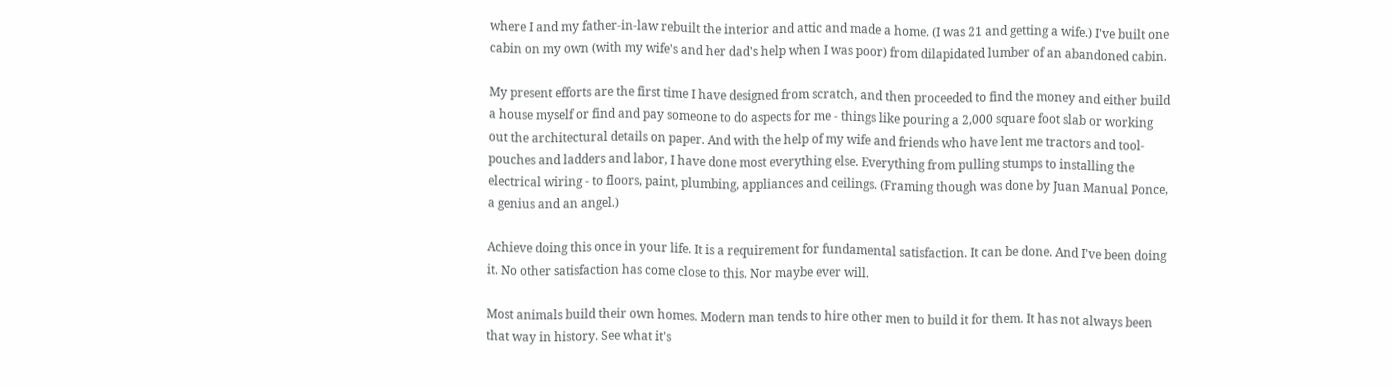where I and my father-in-law rebuilt the interior and attic and made a home. (I was 21 and getting a wife.) I've built one cabin on my own (with my wife's and her dad's help when I was poor) from dilapidated lumber of an abandoned cabin.

My present efforts are the first time I have designed from scratch, and then proceeded to find the money and either build a house myself or find and pay someone to do aspects for me - things like pouring a 2,000 square foot slab or working out the architectural details on paper. And with the help of my wife and friends who have lent me tractors and tool-pouches and ladders and labor, I have done most everything else. Everything from pulling stumps to installing the electrical wiring - to floors, paint, plumbing, appliances and ceilings. (Framing though was done by Juan Manual Ponce, a genius and an angel.)

Achieve doing this once in your life. It is a requirement for fundamental satisfaction. It can be done. And I've been doing it. No other satisfaction has come close to this. Nor maybe ever will.

Most animals build their own homes. Modern man tends to hire other men to build it for them. It has not always been that way in history. See what it's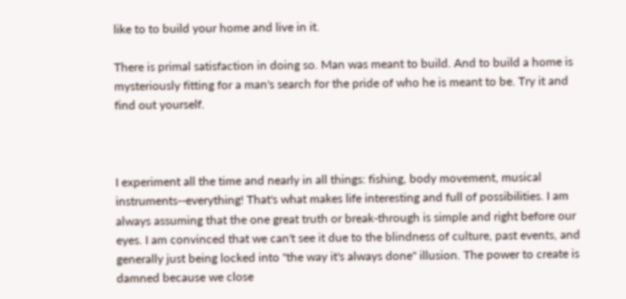like to to build your home and live in it.

There is primal satisfaction in doing so. Man was meant to build. And to build a home is mysteriously fitting for a man's search for the pride of who he is meant to be. Try it and find out yourself.



I experiment all the time and nearly in all things: fishing, body movement, musical instruments--everything! That's what makes life interesting and full of possibilities. I am always assuming that the one great truth or break-through is simple and right before our eyes. I am convinced that we can't see it due to the blindness of culture, past events, and generally just being locked into "the way it's always done" illusion. The power to create is damned because we close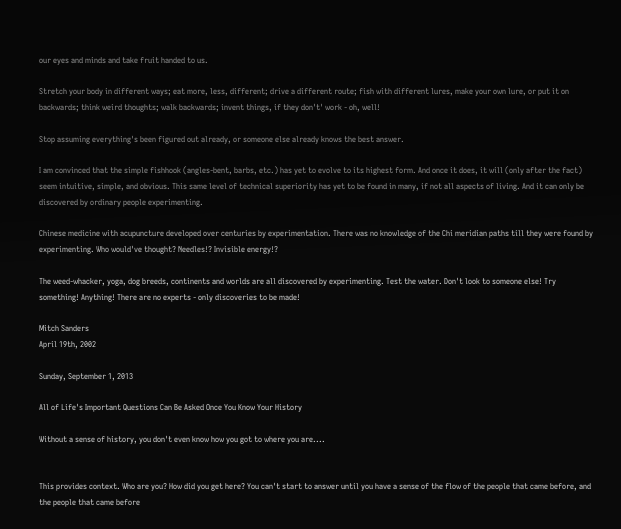our eyes and minds and take fruit handed to us.

Stretch your body in different ways; eat more, less, different; drive a different route; fish with different lures, make your own lure, or put it on backwards; think weird thoughts; walk backwards; invent things, if they don't' work - oh, well!

Stop assuming everything's been figured out already, or someone else already knows the best answer.

I am convinced that the simple fishhook (angles-bent, barbs, etc.) has yet to evolve to its highest form. And once it does, it will (only after the fact) seem intuitive, simple, and obvious. This same level of technical superiority has yet to be found in many, if not all aspects of living. And it can only be discovered by ordinary people experimenting.

Chinese medicine with acupuncture developed over centuries by experimentation. There was no knowledge of the Chi meridian paths till they were found by experimenting. Who would've thought? Needles!? Invisible energy!?

The weed-whacker, yoga, dog breeds, continents and worlds are all discovered by experimenting. Test the water. Don't look to someone else! Try something! Anything! There are no experts - only discoveries to be made!

Mitch Sanders
April 19th, 2002

Sunday, September 1, 2013

All of Life's Important Questions Can Be Asked Once You Know Your History

Without a sense of history, you don't even know how you got to where you are....


This provides context. Who are you? How did you get here? You can't start to answer until you have a sense of the flow of the people that came before, and the people that came before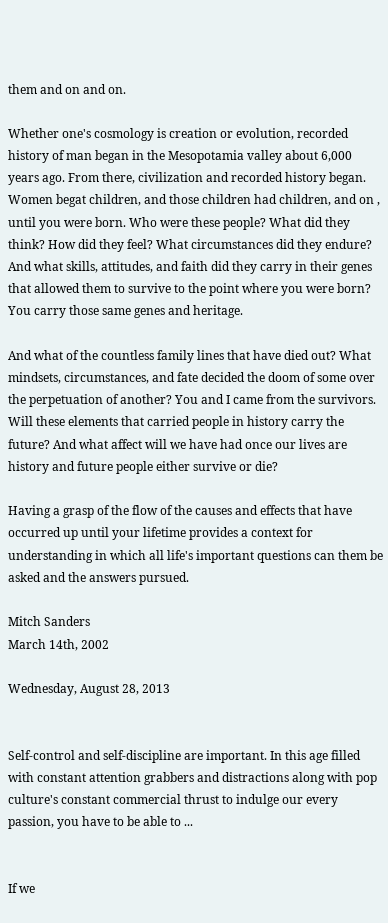them and on and on.

Whether one's cosmology is creation or evolution, recorded history of man began in the Mesopotamia valley about 6,000 years ago. From there, civilization and recorded history began. Women begat children, and those children had children, and on , until you were born. Who were these people? What did they think? How did they feel? What circumstances did they endure? And what skills, attitudes, and faith did they carry in their genes that allowed them to survive to the point where you were born? You carry those same genes and heritage.

And what of the countless family lines that have died out? What mindsets, circumstances, and fate decided the doom of some over the perpetuation of another? You and I came from the survivors. Will these elements that carried people in history carry the future? And what affect will we have had once our lives are history and future people either survive or die?

Having a grasp of the flow of the causes and effects that have occurred up until your lifetime provides a context for understanding in which all life's important questions can them be asked and the answers pursued.

Mitch Sanders
March 14th, 2002

Wednesday, August 28, 2013


Self-control and self-discipline are important. In this age filled with constant attention grabbers and distractions along with pop culture's constant commercial thrust to indulge our every passion, you have to be able to ...


If we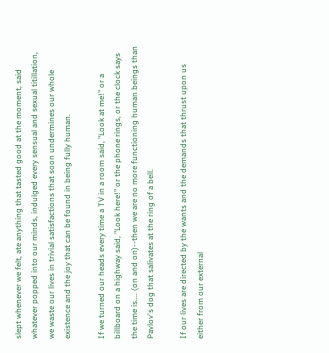slept whenever we felt, ate anything that tasted good at the moment, said whatever popped into our minds, indulged every sensual and sexual titillation, we waste our lives in trivial satisfactions that soon undermines our whole existence and the joy that can be found in being fully human.

If we turned our heads every time a TV in a room said, "Look at me!" or a billboard on a highway said, "Look here!" or the phone rings, or the clock says the time is.... (on and on)--then we are no more functioning human beings than Pavlov's dog that salivates at the ring of a bell.

If our lives are directed by the wants and the demands that thrust upon us either from our external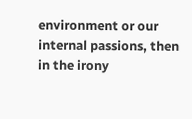environment or our internal passions, then in the irony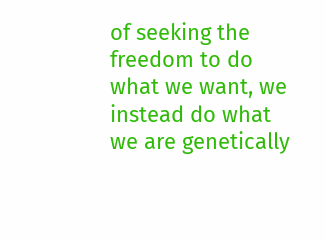of seeking the freedom to do what we want, we instead do what we are genetically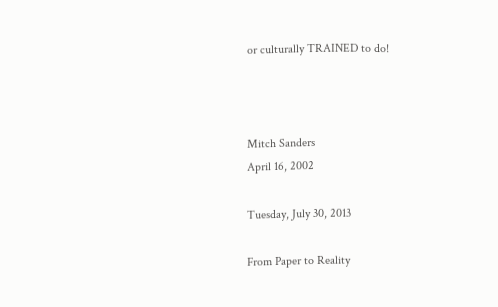or culturally TRAINED to do!



Mitch Sanders
April 16, 2002

Tuesday, July 30, 2013

From Paper to Reality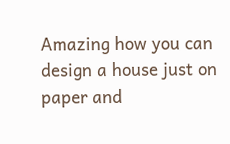Amazing how you can design a house just on paper and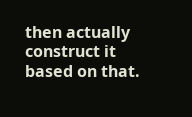then actually construct it based on that.